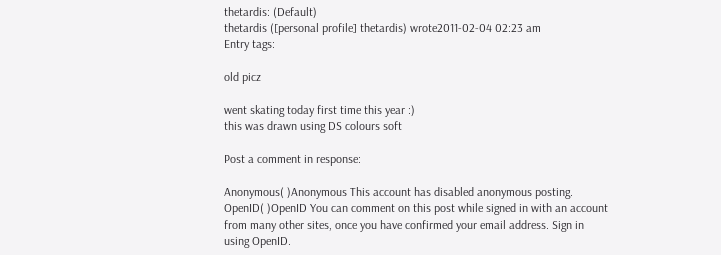thetardis: (Default)
thetardis ([personal profile] thetardis) wrote2011-02-04 02:23 am
Entry tags:

old picz

went skating today first time this year :)
this was drawn using DS colours soft

Post a comment in response:

Anonymous( )Anonymous This account has disabled anonymous posting.
OpenID( )OpenID You can comment on this post while signed in with an account from many other sites, once you have confirmed your email address. Sign in using OpenID.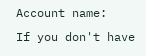Account name:
If you don't have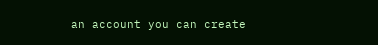an account you can create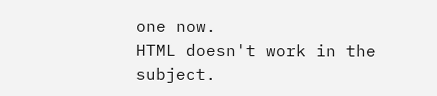one now.
HTML doesn't work in the subject.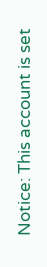Notice: This account is set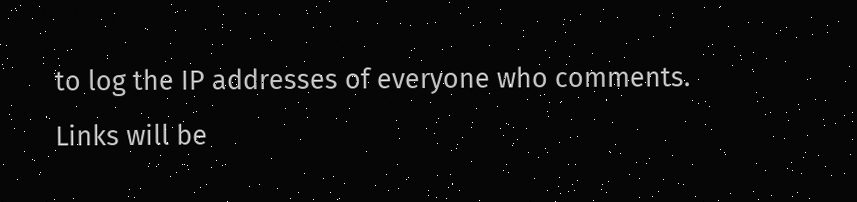to log the IP addresses of everyone who comments.
Links will be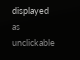displayed as unclickable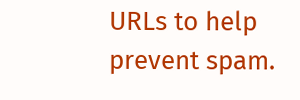URLs to help prevent spam.